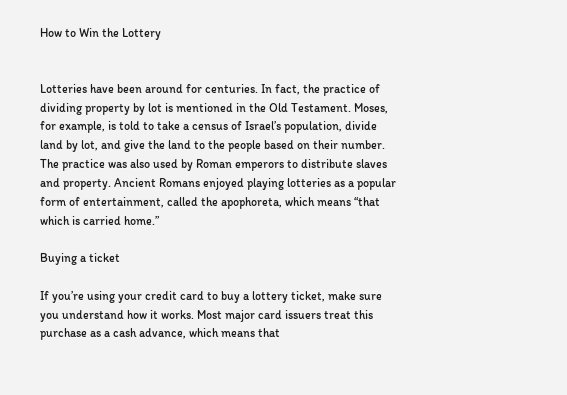How to Win the Lottery


Lotteries have been around for centuries. In fact, the practice of dividing property by lot is mentioned in the Old Testament. Moses, for example, is told to take a census of Israel’s population, divide land by lot, and give the land to the people based on their number. The practice was also used by Roman emperors to distribute slaves and property. Ancient Romans enjoyed playing lotteries as a popular form of entertainment, called the apophoreta, which means “that which is carried home.”

Buying a ticket

If you’re using your credit card to buy a lottery ticket, make sure you understand how it works. Most major card issuers treat this purchase as a cash advance, which means that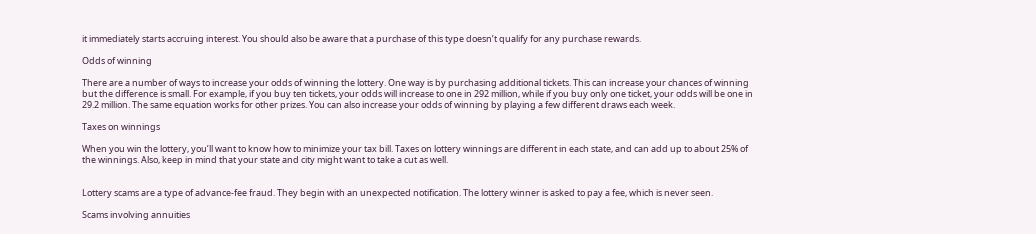it immediately starts accruing interest. You should also be aware that a purchase of this type doesn’t qualify for any purchase rewards.

Odds of winning

There are a number of ways to increase your odds of winning the lottery. One way is by purchasing additional tickets. This can increase your chances of winning but the difference is small. For example, if you buy ten tickets, your odds will increase to one in 292 million, while if you buy only one ticket, your odds will be one in 29.2 million. The same equation works for other prizes. You can also increase your odds of winning by playing a few different draws each week.

Taxes on winnings

When you win the lottery, you’ll want to know how to minimize your tax bill. Taxes on lottery winnings are different in each state, and can add up to about 25% of the winnings. Also, keep in mind that your state and city might want to take a cut as well.


Lottery scams are a type of advance-fee fraud. They begin with an unexpected notification. The lottery winner is asked to pay a fee, which is never seen.

Scams involving annuities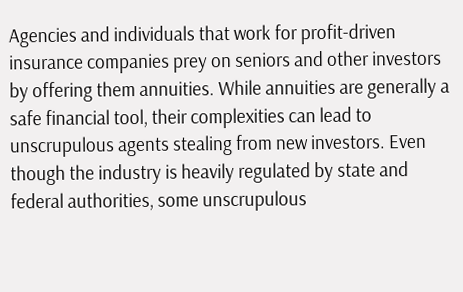Agencies and individuals that work for profit-driven insurance companies prey on seniors and other investors by offering them annuities. While annuities are generally a safe financial tool, their complexities can lead to unscrupulous agents stealing from new investors. Even though the industry is heavily regulated by state and federal authorities, some unscrupulous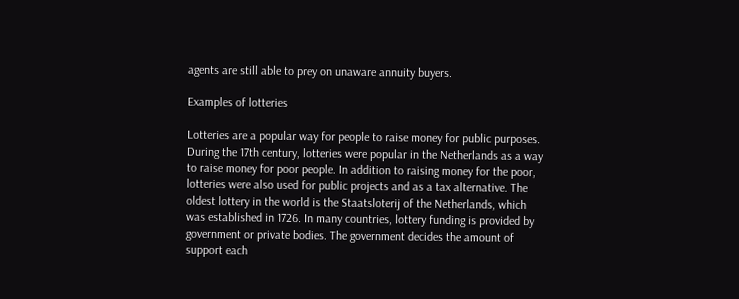agents are still able to prey on unaware annuity buyers.

Examples of lotteries

Lotteries are a popular way for people to raise money for public purposes. During the 17th century, lotteries were popular in the Netherlands as a way to raise money for poor people. In addition to raising money for the poor, lotteries were also used for public projects and as a tax alternative. The oldest lottery in the world is the Staatsloterij of the Netherlands, which was established in 1726. In many countries, lottery funding is provided by government or private bodies. The government decides the amount of support each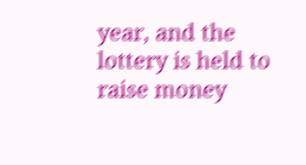year, and the lottery is held to raise money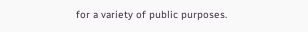for a variety of public purposes.